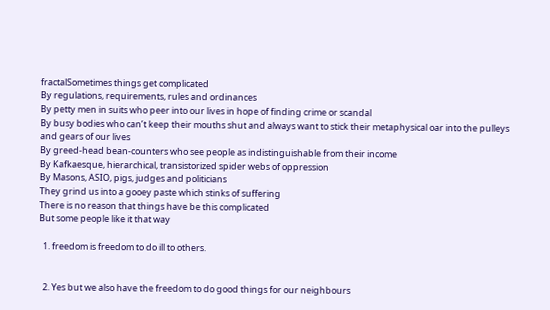fractalSometimes things get complicated
By regulations, requirements, rules and ordinances
By petty men in suits who peer into our lives in hope of finding crime or scandal
By busy bodies who can’t keep their mouths shut and always want to stick their metaphysical oar into the pulleys and gears of our lives
By greed-head bean-counters who see people as indistinguishable from their income
By Kafkaesque, hierarchical, transistorized spider webs of oppression
By Masons, ASIO, pigs, judges and politicians
They grind us into a gooey paste which stinks of suffering
There is no reason that things have be this complicated
But some people like it that way

  1. freedom is freedom to do ill to others.


  2. Yes but we also have the freedom to do good things for our neighbours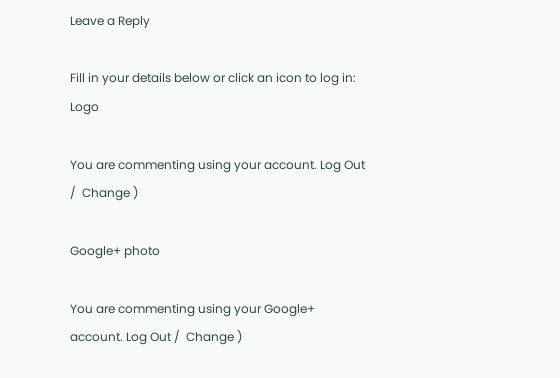Leave a Reply

Fill in your details below or click an icon to log in: Logo

You are commenting using your account. Log Out /  Change )

Google+ photo

You are commenting using your Google+ account. Log Out /  Change )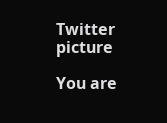Twitter picture

You are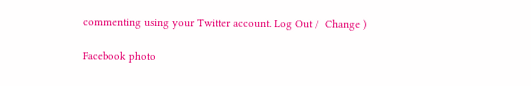commenting using your Twitter account. Log Out /  Change )

Facebook photo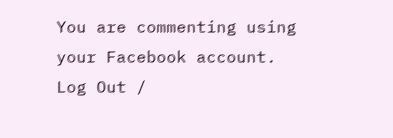You are commenting using your Facebook account. Log Out /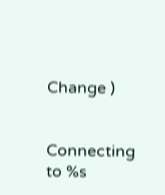Change )


Connecting to %s